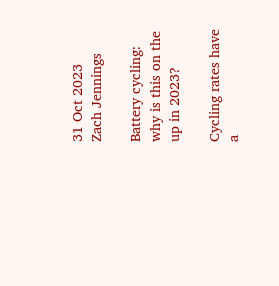31 Oct 2023
Zach Jennings

Battery cycling: why is this on the up in 2023?

Cycling rates have a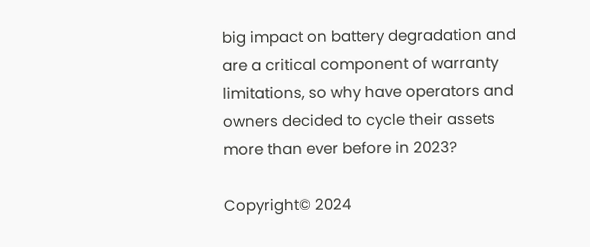big impact on battery degradation and are a critical component of warranty limitations, so why have operators and owners decided to cycle their assets more than ever before in 2023?

Copyright© 2024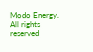Modo Energy. All rights reserved